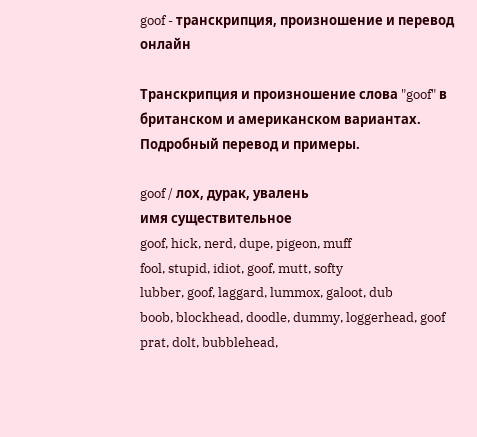goof - транскрипция, произношение и перевод онлайн

Транскрипция и произношение слова "goof" в британском и американском вариантах. Подробный перевод и примеры.

goof / лох, дурак, увалень
имя существительное
goof, hick, nerd, dupe, pigeon, muff
fool, stupid, idiot, goof, mutt, softy
lubber, goof, laggard, lummox, galoot, dub
boob, blockhead, doodle, dummy, loggerhead, goof
prat, dolt, bubblehead,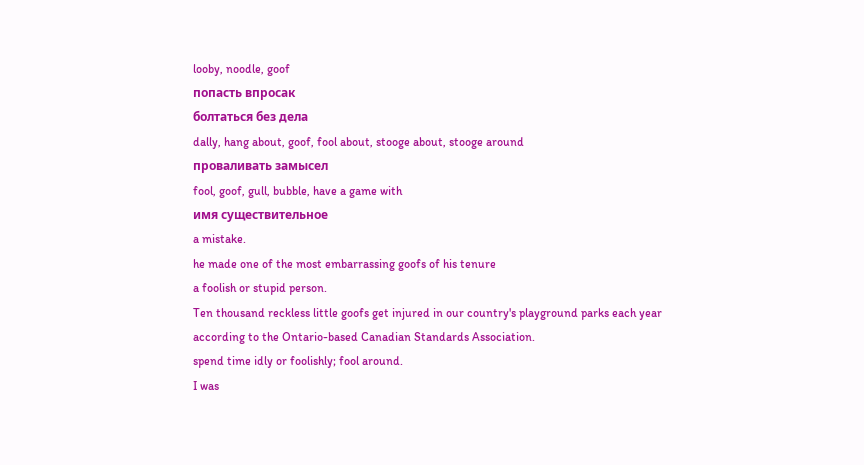looby, noodle, goof
попасть впросак
болтаться без дела
dally, hang about, goof, fool about, stooge about, stooge around
проваливать замысел
fool, goof, gull, bubble, have a game with
имя существительное
a mistake.
he made one of the most embarrassing goofs of his tenure
a foolish or stupid person.
Ten thousand reckless little goofs get injured in our country's playground parks each year according to the Ontario-based Canadian Standards Association.
spend time idly or foolishly; fool around.
I was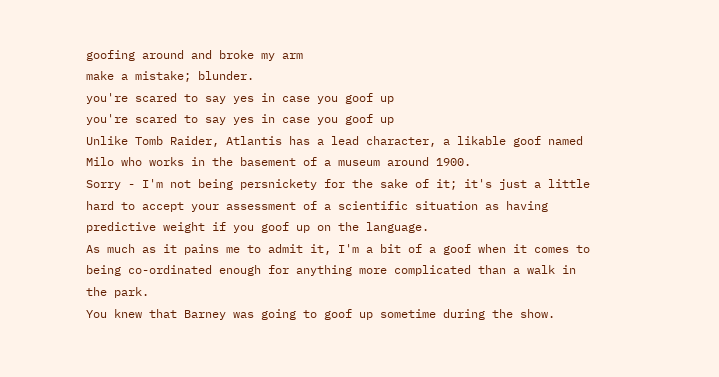goofing around and broke my arm
make a mistake; blunder.
you're scared to say yes in case you goof up
you're scared to say yes in case you goof up
Unlike Tomb Raider, Atlantis has a lead character, a likable goof named Milo who works in the basement of a museum around 1900.
Sorry - I'm not being persnickety for the sake of it; it's just a little hard to accept your assessment of a scientific situation as having predictive weight if you goof up on the language.
As much as it pains me to admit it, I'm a bit of a goof when it comes to being co-ordinated enough for anything more complicated than a walk in the park.
You knew that Barney was going to goof up sometime during the show.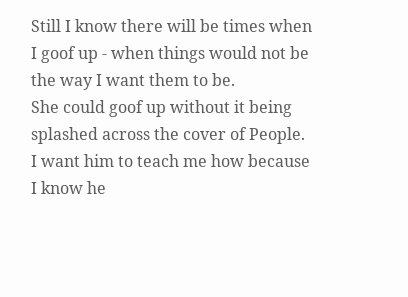Still I know there will be times when I goof up - when things would not be the way I want them to be.
She could goof up without it being splashed across the cover of People.
I want him to teach me how because I know he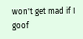won't get mad if I goof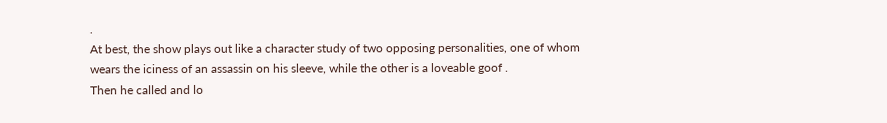.
At best, the show plays out like a character study of two opposing personalities, one of whom wears the iciness of an assassin on his sleeve, while the other is a loveable goof .
Then he called and lo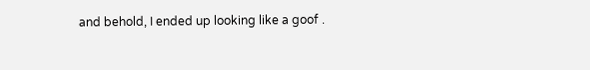and behold, I ended up looking like a goof .